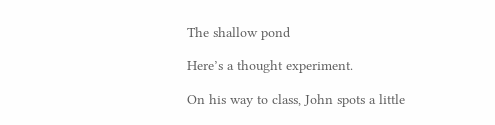The shallow pond

Here’s a thought experiment.

On his way to class, John spots a little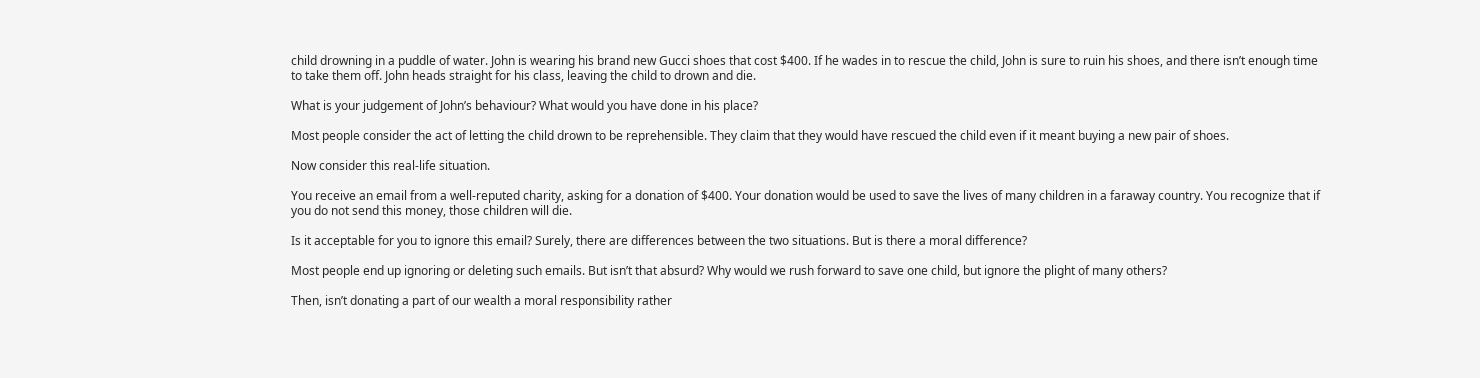child drowning in a puddle of water. John is wearing his brand new Gucci shoes that cost $400. If he wades in to rescue the child, John is sure to ruin his shoes, and there isn’t enough time to take them off. John heads straight for his class, leaving the child to drown and die.

What is your judgement of John’s behaviour? What would you have done in his place?

Most people consider the act of letting the child drown to be reprehensible. They claim that they would have rescued the child even if it meant buying a new pair of shoes.

Now consider this real-life situation.

You receive an email from a well-reputed charity, asking for a donation of $400. Your donation would be used to save the lives of many children in a faraway country. You recognize that if you do not send this money, those children will die.

Is it acceptable for you to ignore this email? Surely, there are differences between the two situations. But is there a moral difference?

Most people end up ignoring or deleting such emails. But isn’t that absurd? Why would we rush forward to save one child, but ignore the plight of many others?

Then, isn’t donating a part of our wealth a moral responsibility rather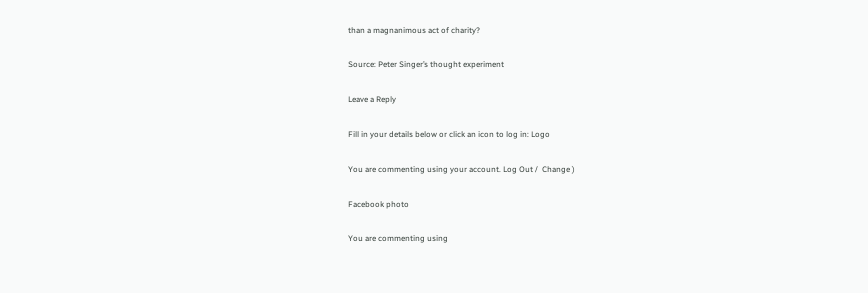than a magnanimous act of charity?

Source: Peter Singer’s thought experiment

Leave a Reply

Fill in your details below or click an icon to log in: Logo

You are commenting using your account. Log Out /  Change )

Facebook photo

You are commenting using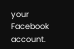your Facebook account.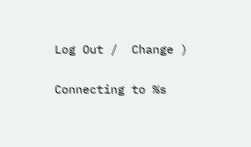Log Out /  Change )

Connecting to %s